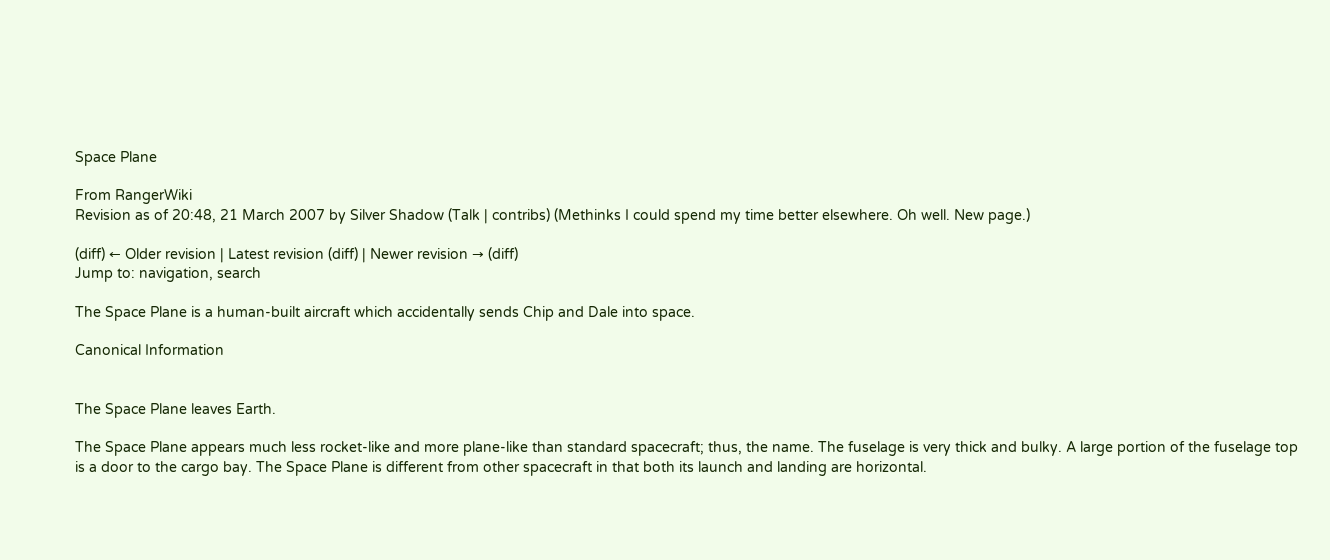Space Plane

From RangerWiki
Revision as of 20:48, 21 March 2007 by Silver Shadow (Talk | contribs) (Methinks I could spend my time better elsewhere. Oh well. New page.)

(diff) ← Older revision | Latest revision (diff) | Newer revision → (diff)
Jump to: navigation, search

The Space Plane is a human-built aircraft which accidentally sends Chip and Dale into space.

Canonical Information


The Space Plane leaves Earth.

The Space Plane appears much less rocket-like and more plane-like than standard spacecraft; thus, the name. The fuselage is very thick and bulky. A large portion of the fuselage top is a door to the cargo bay. The Space Plane is different from other spacecraft in that both its launch and landing are horizontal.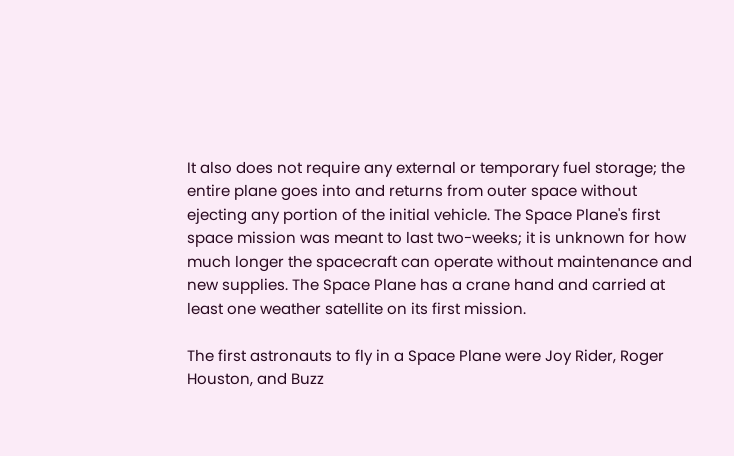It also does not require any external or temporary fuel storage; the entire plane goes into and returns from outer space without ejecting any portion of the initial vehicle. The Space Plane's first space mission was meant to last two-weeks; it is unknown for how much longer the spacecraft can operate without maintenance and new supplies. The Space Plane has a crane hand and carried at least one weather satellite on its first mission.

The first astronauts to fly in a Space Plane were Joy Rider, Roger Houston, and Buzz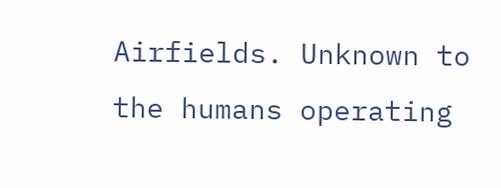Airfields. Unknown to the humans operating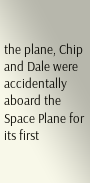the plane, Chip and Dale were accidentally aboard the Space Plane for its first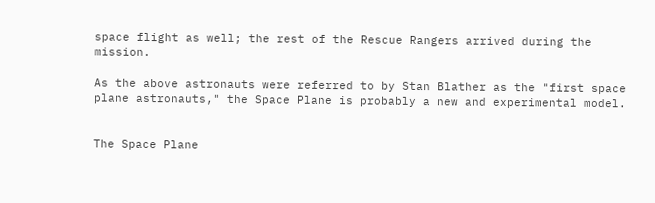space flight as well; the rest of the Rescue Rangers arrived during the mission.

As the above astronauts were referred to by Stan Blather as the "first space plane astronauts," the Space Plane is probably a new and experimental model.


The Space Plane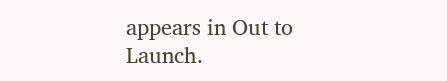appears in Out to Launch.